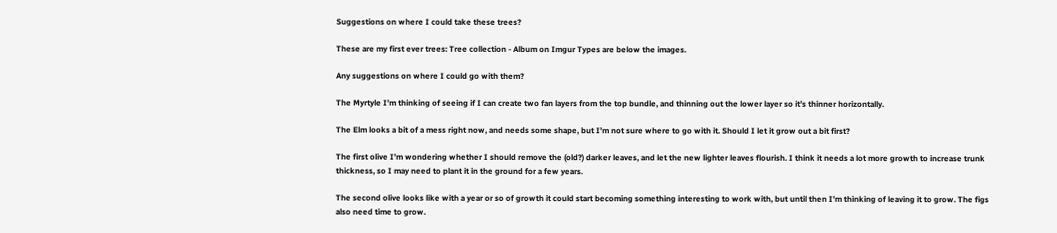Suggestions on where I could take these trees?

These are my first ever trees: Tree collection - Album on Imgur Types are below the images.

Any suggestions on where I could go with them?

The Myrtyle I’m thinking of seeing if I can create two fan layers from the top bundle, and thinning out the lower layer so it’s thinner horizontally.

The Elm looks a bit of a mess right now, and needs some shape, but I’m not sure where to go with it. Should I let it grow out a bit first?

The first olive I’m wondering whether I should remove the (old?) darker leaves, and let the new lighter leaves flourish. I think it needs a lot more growth to increase trunk thickness, so I may need to plant it in the ground for a few years.

The second olive looks like with a year or so of growth it could start becoming something interesting to work with, but until then I’m thinking of leaving it to grow. The figs also need time to grow.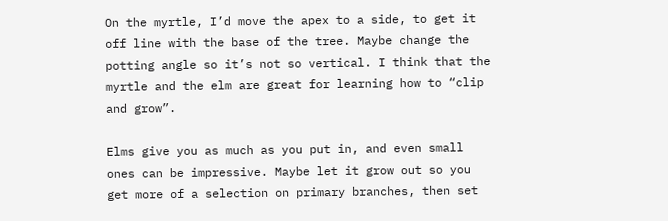On the myrtle, I’d move the apex to a side, to get it off line with the base of the tree. Maybe change the potting angle so it’s not so vertical. I think that the myrtle and the elm are great for learning how to “clip and grow”.

Elms give you as much as you put in, and even small ones can be impressive. Maybe let it grow out so you get more of a selection on primary branches, then set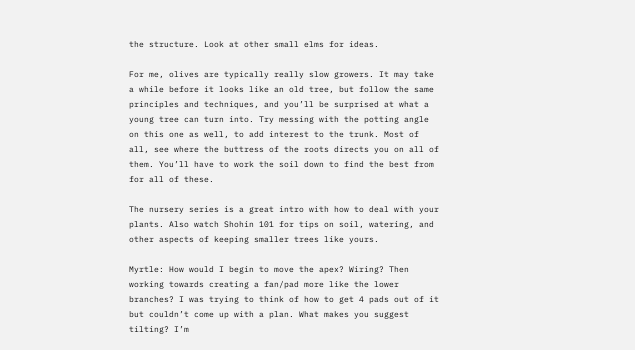the structure. Look at other small elms for ideas.

For me, olives are typically really slow growers. It may take a while before it looks like an old tree, but follow the same principles and techniques, and you’ll be surprised at what a young tree can turn into. Try messing with the potting angle on this one as well, to add interest to the trunk. Most of all, see where the buttress of the roots directs you on all of them. You’ll have to work the soil down to find the best from for all of these.

The nursery series is a great intro with how to deal with your plants. Also watch Shohin 101 for tips on soil, watering, and other aspects of keeping smaller trees like yours.

Myrtle: How would I begin to move the apex? Wiring? Then working towards creating a fan/pad more like the lower branches? I was trying to think of how to get 4 pads out of it but couldn’t come up with a plan. What makes you suggest tilting? I’m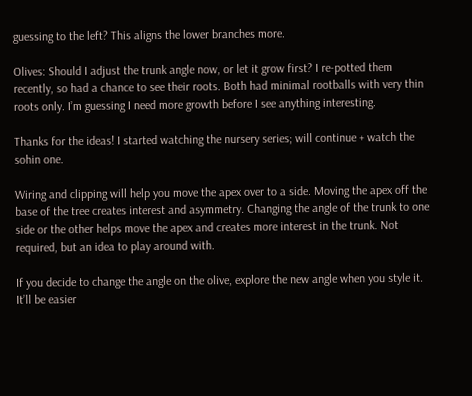guessing to the left? This aligns the lower branches more.

Olives: Should I adjust the trunk angle now, or let it grow first? I re-potted them recently, so had a chance to see their roots. Both had minimal rootballs with very thin roots only. I’m guessing I need more growth before I see anything interesting.

Thanks for the ideas! I started watching the nursery series; will continue + watch the sohin one.

Wiring and clipping will help you move the apex over to a side. Moving the apex off the base of the tree creates interest and asymmetry. Changing the angle of the trunk to one side or the other helps move the apex and creates more interest in the trunk. Not required, but an idea to play around with.

If you decide to change the angle on the olive, explore the new angle when you style it. It’ll be easier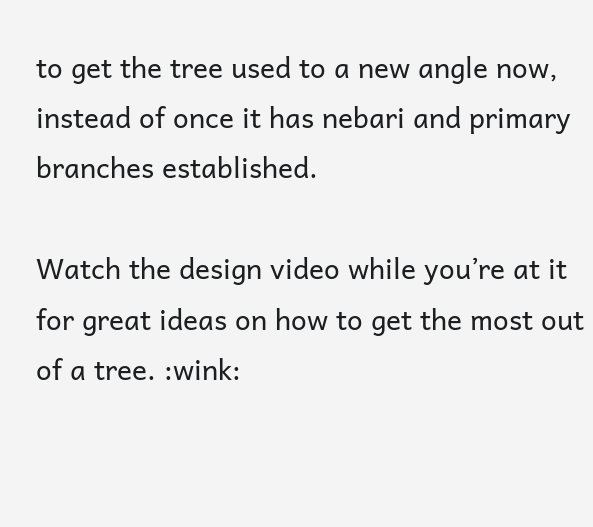to get the tree used to a new angle now, instead of once it has nebari and primary branches established.

Watch the design video while you’re at it for great ideas on how to get the most out of a tree. :wink: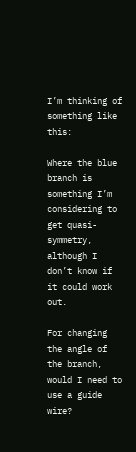I’m thinking of something like this:

Where the blue branch is something I’m considering to get quasi-symmetry, although I don’t know if it could work out.

For changing the angle of the branch, would I need to use a guide wire?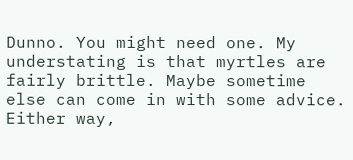Dunno. You might need one. My understating is that myrtles are fairly brittle. Maybe sometime else can come in with some advice. Either way,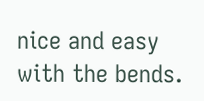nice and easy with the bends.